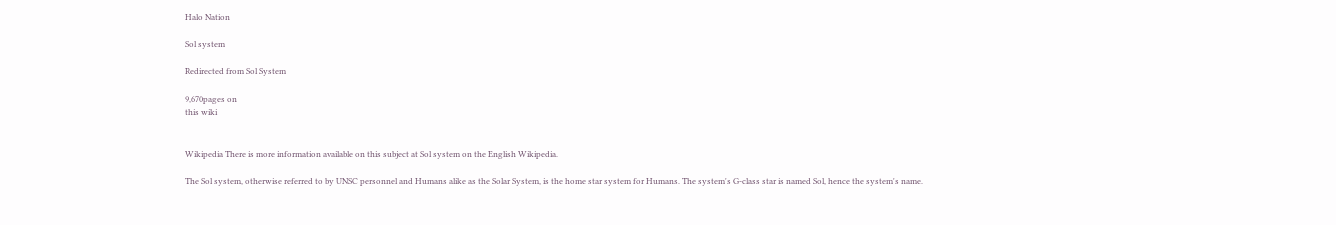Halo Nation

Sol system

Redirected from Sol System

9,670pages on
this wiki


Wikipedia There is more information available on this subject at Sol system on the English Wikipedia.

The Sol system, otherwise referred to by UNSC personnel and Humans alike as the Solar System, is the home star system for Humans. The system's G-class star is named Sol, hence the system's name.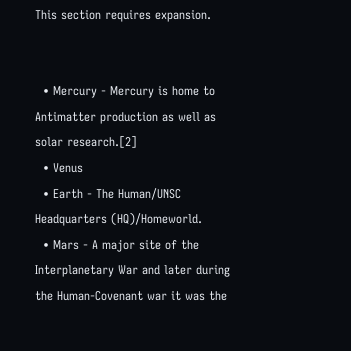This section requires expansion.


  • Mercury - Mercury is home to Antimatter production as well as solar research.[2]
  • Venus
  • Earth - The Human/UNSC Headquarters (HQ)/Homeworld.
  • Mars - A major site of the Interplanetary War and later during the Human-Covenant war it was the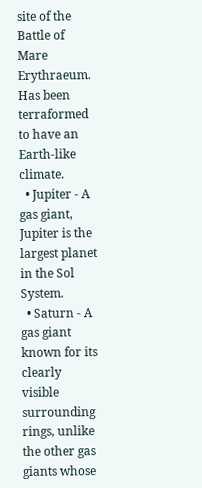site of the Battle of Mare Erythraeum. Has been terraformed to have an Earth-like climate.
  • Jupiter - A gas giant, Jupiter is the largest planet in the Sol System.
  • Saturn - A gas giant known for its clearly visible surrounding rings, unlike the other gas giants whose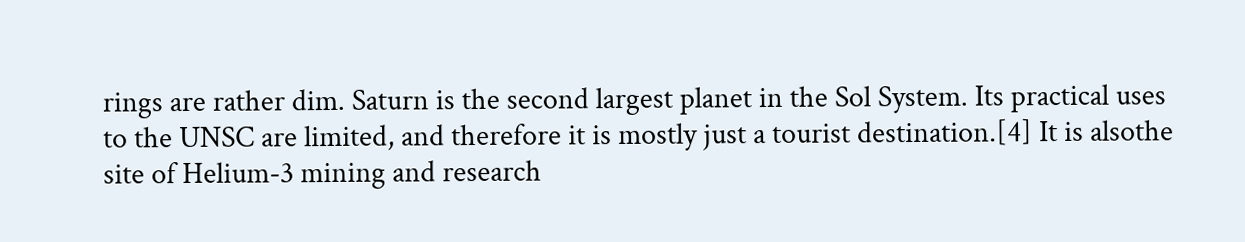rings are rather dim. Saturn is the second largest planet in the Sol System. Its practical uses to the UNSC are limited, and therefore it is mostly just a tourist destination.[4] It is alsothe site of Helium-3 mining and research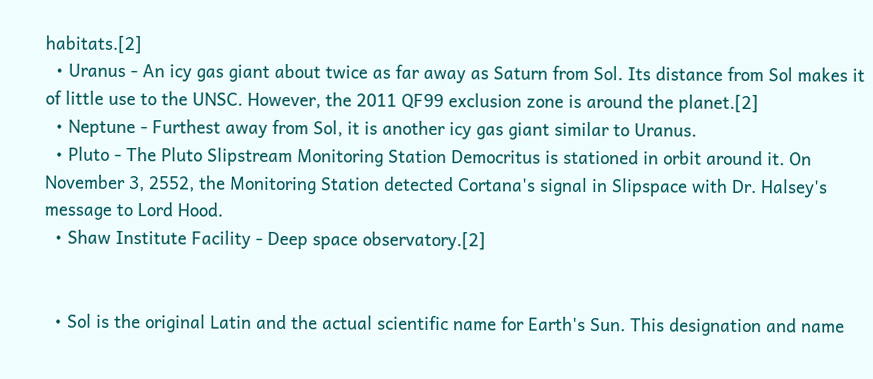habitats.[2]
  • Uranus - An icy gas giant about twice as far away as Saturn from Sol. Its distance from Sol makes it of little use to the UNSC. However, the 2011 QF99 exclusion zone is around the planet.[2]
  • Neptune - Furthest away from Sol, it is another icy gas giant similar to Uranus.
  • Pluto - The Pluto Slipstream Monitoring Station Democritus is stationed in orbit around it. On November 3, 2552, the Monitoring Station detected Cortana's signal in Slipspace with Dr. Halsey's message to Lord Hood.
  • Shaw Institute Facility - Deep space observatory.[2]


  • Sol is the original Latin and the actual scientific name for Earth's Sun. This designation and name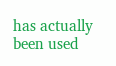has actually been used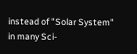instead of "Solar System" in many Sci-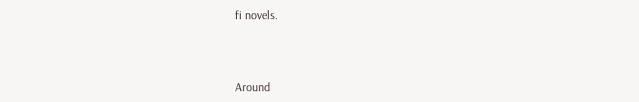fi novels.



Around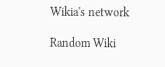Wikia's network

Random Wiki